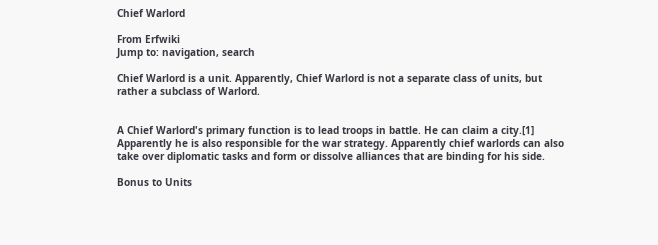Chief Warlord

From Erfwiki
Jump to: navigation, search

Chief Warlord is a unit. Apparently, Chief Warlord is not a separate class of units, but rather a subclass of Warlord.


A Chief Warlord's primary function is to lead troops in battle. He can claim a city.[1] Apparently he is also responsible for the war strategy. Apparently chief warlords can also take over diplomatic tasks and form or dissolve alliances that are binding for his side.

Bonus to Units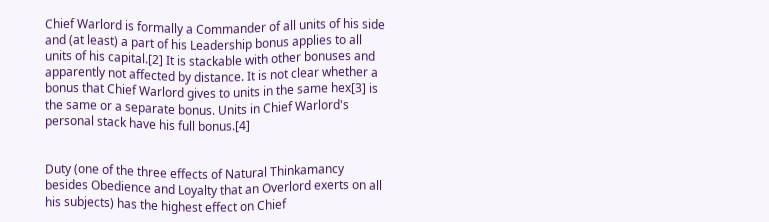Chief Warlord is formally a Commander of all units of his side and (at least) a part of his Leadership bonus applies to all units of his capital.[2] It is stackable with other bonuses and apparently not affected by distance. It is not clear whether a bonus that Chief Warlord gives to units in the same hex[3] is the same or a separate bonus. Units in Chief Warlord's personal stack have his full bonus.[4]


Duty (one of the three effects of Natural Thinkamancy besides Obedience and Loyalty that an Overlord exerts on all his subjects) has the highest effect on Chief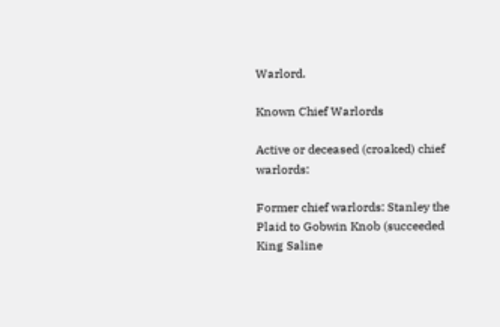Warlord.

Known Chief Warlords

Active or deceased (croaked) chief warlords:

Former chief warlords: Stanley the Plaid to Gobwin Knob (succeeded King Saline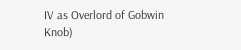IV as Overlord of Gobwin Knob)